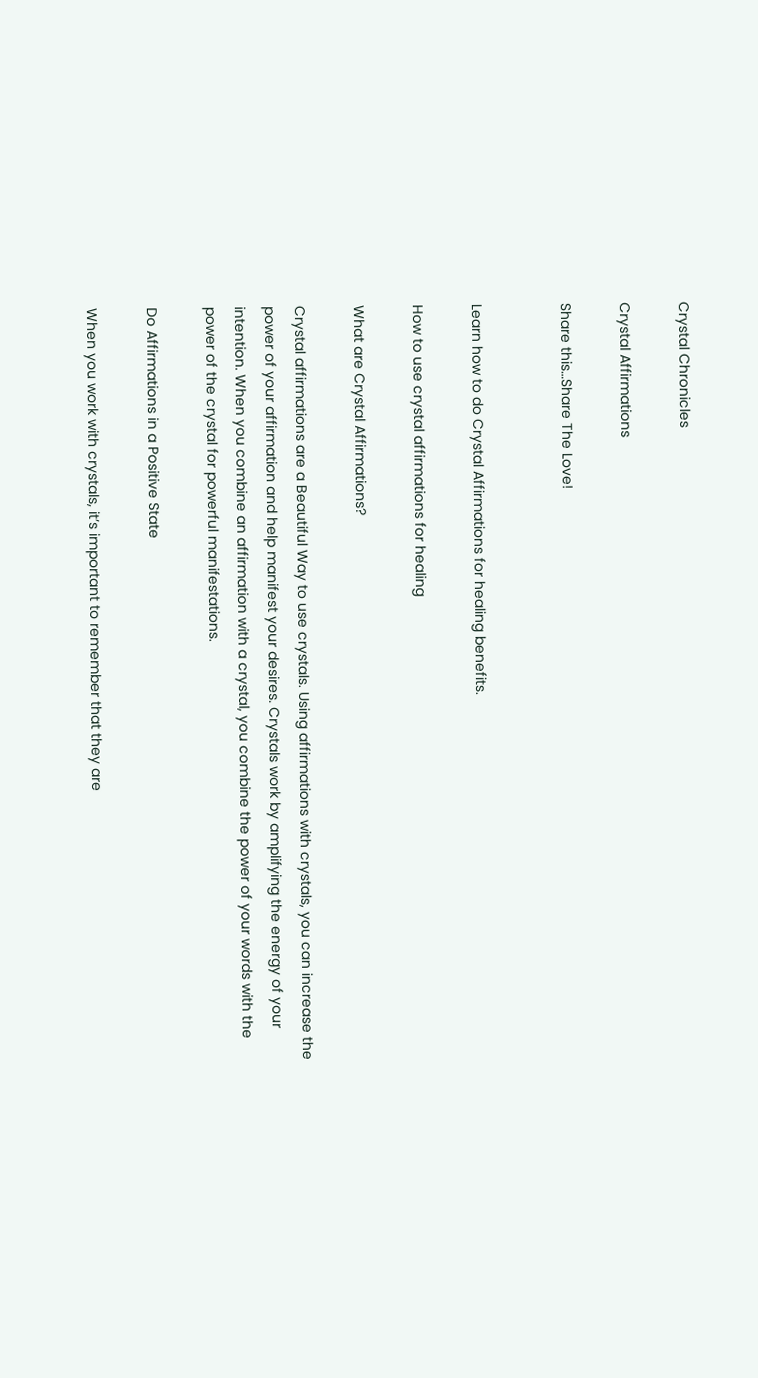Crystal Chronicles

Crystal Affirmations

Share this…Share The Love!


Learn how to do Crystal Affirmations for healing benefits.

How to use crystal affirmations for healing

What are Crystal Affirmations?

Crystal affirmations are a Beautiful Way to use crystals. Using affirmations with crystals, you can increase the power of your affirmation and help manifest your desires. Crystals work by amplifying the energy of your intention. When you combine an affirmation with a crystal, you combine the power of your words with the power of the crystal for powerful manifestations.

Do Affirmations in a Positive State

When you work with crystals, it’s important to remember that they are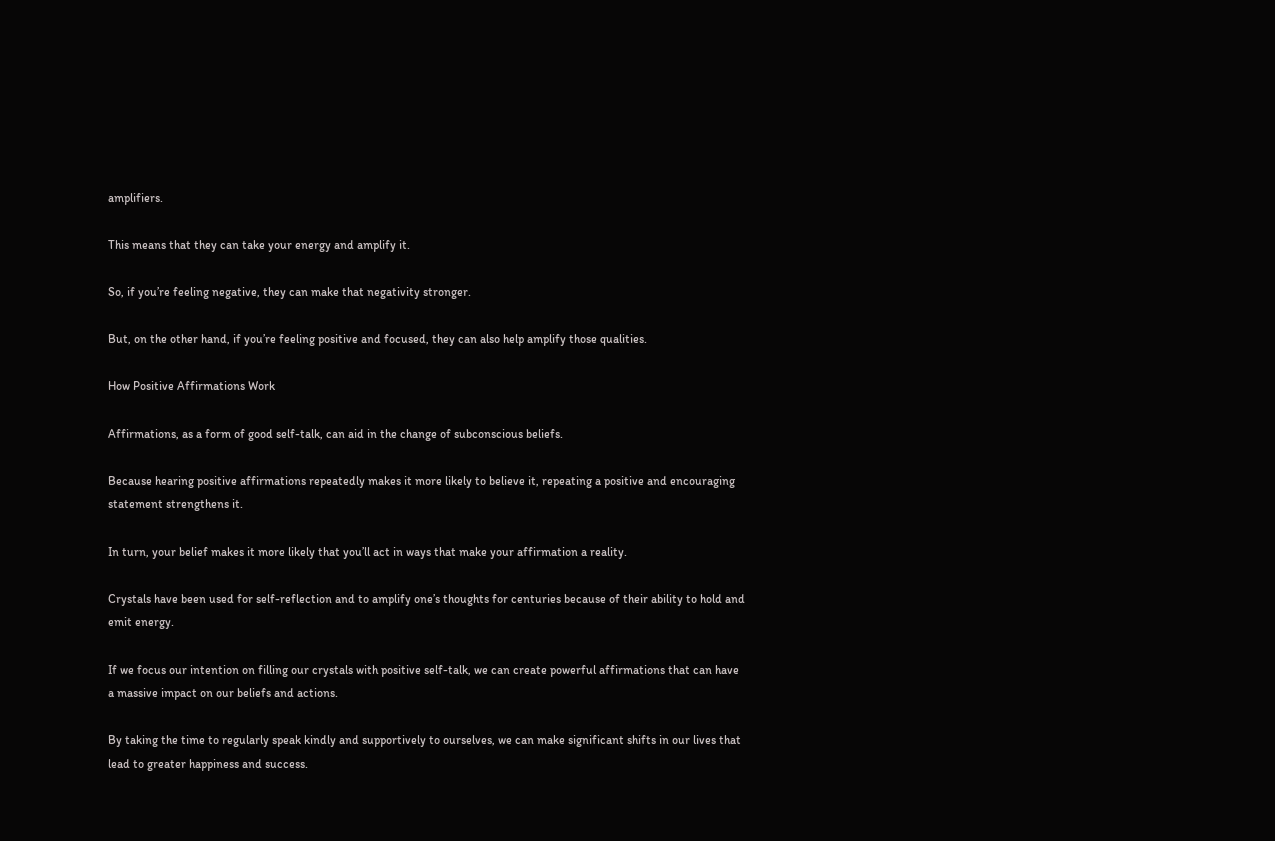amplifiers.

This means that they can take your energy and amplify it.

So, if you’re feeling negative, they can make that negativity stronger.

But, on the other hand, if you’re feeling positive and focused, they can also help amplify those qualities.

How Positive Affirmations Work

Affirmations, as a form of good self-talk, can aid in the change of subconscious beliefs.

Because hearing positive affirmations repeatedly makes it more likely to believe it, repeating a positive and encouraging statement strengthens it.

In turn, your belief makes it more likely that you’ll act in ways that make your affirmation a reality.

Crystals have been used for self-reflection and to amplify one’s thoughts for centuries because of their ability to hold and emit energy.

If we focus our intention on filling our crystals with positive self-talk, we can create powerful affirmations that can have a massive impact on our beliefs and actions.

By taking the time to regularly speak kindly and supportively to ourselves, we can make significant shifts in our lives that lead to greater happiness and success.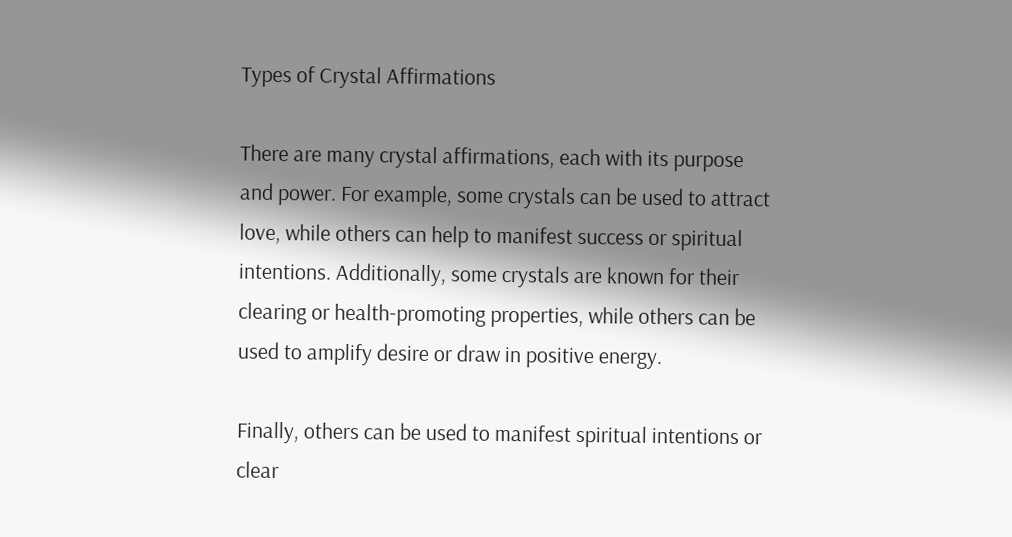Types of Crystal Affirmations

There are many crystal affirmations, each with its purpose and power. For example, some crystals can be used to attract love, while others can help to manifest success or spiritual intentions. Additionally, some crystals are known for their clearing or health-promoting properties, while others can be used to amplify desire or draw in positive energy.

Finally, others can be used to manifest spiritual intentions or clear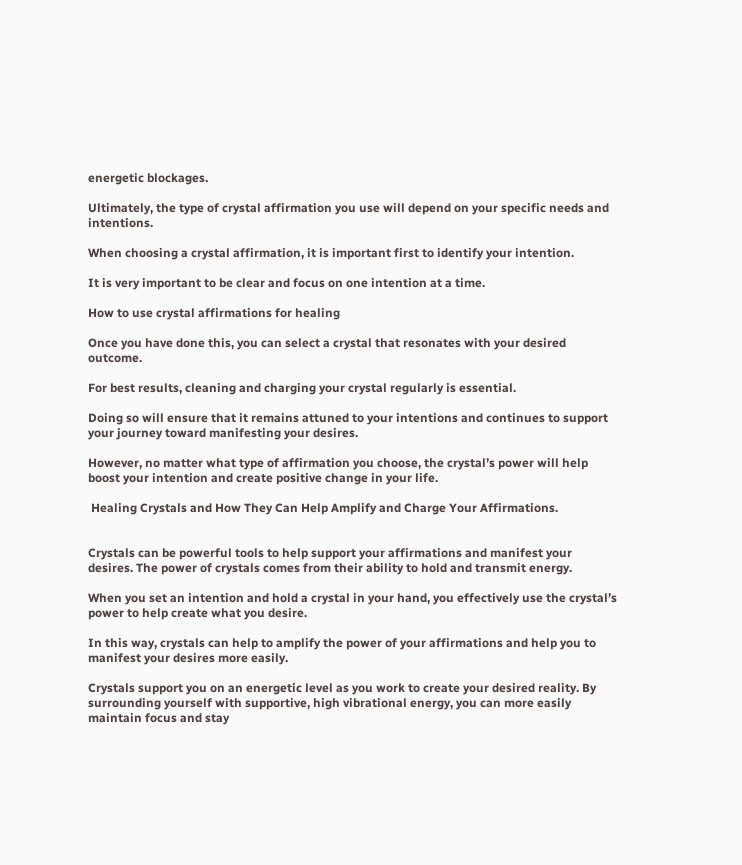energetic blockages.

Ultimately, the type of crystal affirmation you use will depend on your specific needs and intentions.

When choosing a crystal affirmation, it is important first to identify your intention.

It is very important to be clear and focus on one intention at a time.

How to use crystal affirmations for healing

Once you have done this, you can select a crystal that resonates with your desired outcome.

For best results, cleaning and charging your crystal regularly is essential.

Doing so will ensure that it remains attuned to your intentions and continues to support your journey toward manifesting your desires.

However, no matter what type of affirmation you choose, the crystal’s power will help boost your intention and create positive change in your life.

 Healing Crystals and How They Can Help Amplify and Charge Your Affirmations.


Crystals can be powerful tools to help support your affirmations and manifest your desires. The power of crystals comes from their ability to hold and transmit energy.

When you set an intention and hold a crystal in your hand, you effectively use the crystal’s power to help create what you desire.

In this way, crystals can help to amplify the power of your affirmations and help you to manifest your desires more easily.

Crystals support you on an energetic level as you work to create your desired reality. By surrounding yourself with supportive, high vibrational energy, you can more easily maintain focus and stay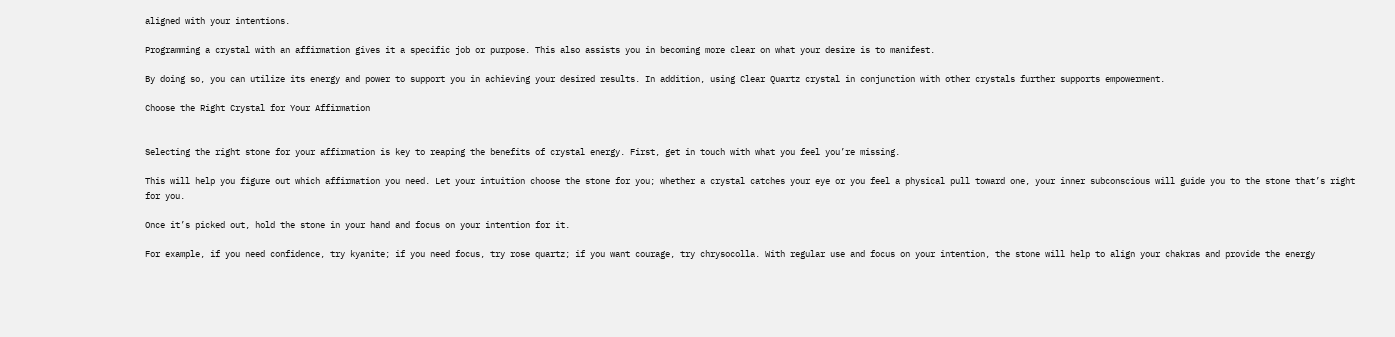aligned with your intentions.

Programming a crystal with an affirmation gives it a specific job or purpose. This also assists you in becoming more clear on what your desire is to manifest.

By doing so, you can utilize its energy and power to support you in achieving your desired results. In addition, using Clear Quartz crystal in conjunction with other crystals further supports empowerment.

Choose the Right Crystal for Your Affirmation


Selecting the right stone for your affirmation is key to reaping the benefits of crystal energy. First, get in touch with what you feel you’re missing.

This will help you figure out which affirmation you need. Let your intuition choose the stone for you; whether a crystal catches your eye or you feel a physical pull toward one, your inner subconscious will guide you to the stone that’s right for you.

Once it’s picked out, hold the stone in your hand and focus on your intention for it.

For example, if you need confidence, try kyanite; if you need focus, try rose quartz; if you want courage, try chrysocolla. With regular use and focus on your intention, the stone will help to align your chakras and provide the energy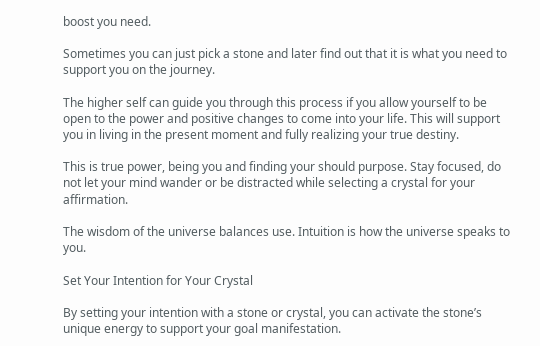boost you need.

Sometimes you can just pick a stone and later find out that it is what you need to support you on the journey.

The higher self can guide you through this process if you allow yourself to be open to the power and positive changes to come into your life. This will support you in living in the present moment and fully realizing your true destiny.

This is true power, being you and finding your should purpose. Stay focused, do not let your mind wander or be distracted while selecting a crystal for your affirmation.

The wisdom of the universe balances use. Intuition is how the universe speaks to you.

Set Your Intention for Your Crystal

By setting your intention with a stone or crystal, you can activate the stone’s unique energy to support your goal manifestation.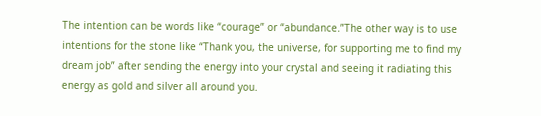The intention can be words like “courage” or “abundance.”The other way is to use intentions for the stone like “Thank you, the universe, for supporting me to find my dream job” after sending the energy into your crystal and seeing it radiating this energy as gold and silver all around you.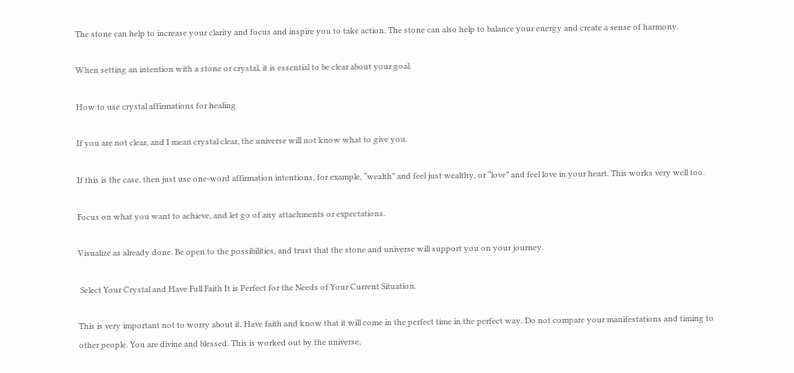The stone can help to increase your clarity and focus and inspire you to take action. The stone can also help to balance your energy and create a sense of harmony.

When setting an intention with a stone or crystal, it is essential to be clear about your goal.

How to use crystal affirmations for healing

If you are not clear, and I mean crystal clear, the universe will not know what to give you.

If this is the case, then just use one-word affirmation intentions, for example, “wealth” and feel just wealthy, or “love” and feel love in your heart. This works very well too.

Focus on what you want to achieve, and let go of any attachments or expectations.

Visualize as already done. Be open to the possibilities, and trust that the stone and universe will support you on your journey.

 Select Your Crystal and Have Full Faith It is Perfect for the Needs of Your Current Situation.

This is very important not to worry about it. Have faith and know that it will come in the perfect time in the perfect way. Do not compare your manifestations and timing to other people. You are divine and blessed. This is worked out by the universe,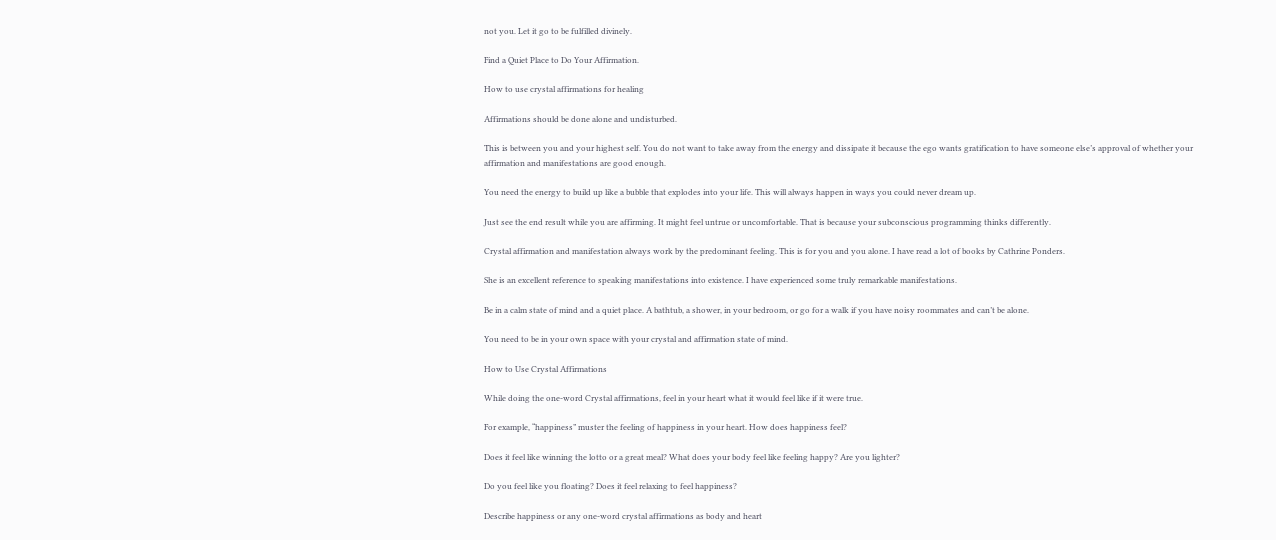not you. Let it go to be fulfilled divinely.

Find a Quiet Place to Do Your Affirmation.

How to use crystal affirmations for healing

Affirmations should be done alone and undisturbed.

This is between you and your highest self. You do not want to take away from the energy and dissipate it because the ego wants gratification to have someone else’s approval of whether your affirmation and manifestations are good enough.

You need the energy to build up like a bubble that explodes into your life. This will always happen in ways you could never dream up.

Just see the end result while you are affirming. It might feel untrue or uncomfortable. That is because your subconscious programming thinks differently.

Crystal affirmation and manifestation always work by the predominant feeling. This is for you and you alone. I have read a lot of books by Cathrine Ponders.

She is an excellent reference to speaking manifestations into existence. I have experienced some truly remarkable manifestations.

Be in a calm state of mind and a quiet place. A bathtub, a shower, in your bedroom, or go for a walk if you have noisy roommates and can’t be alone.

You need to be in your own space with your crystal and affirmation state of mind.

How to Use Crystal Affirmations

While doing the one-word Crystal affirmations, feel in your heart what it would feel like if it were true.

For example, “happiness” muster the feeling of happiness in your heart. How does happiness feel?

Does it feel like winning the lotto or a great meal? What does your body feel like feeling happy? Are you lighter?

Do you feel like you floating? Does it feel relaxing to feel happiness?

Describe happiness or any one-word crystal affirmations as body and heart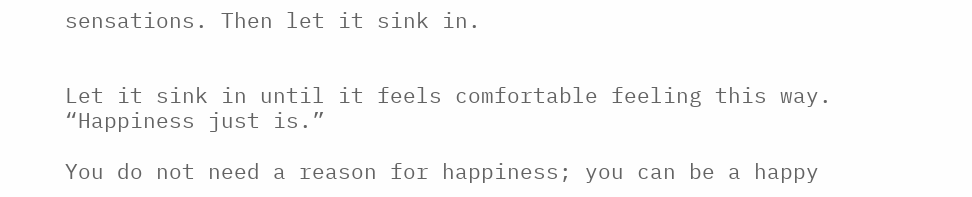sensations. Then let it sink in.


Let it sink in until it feels comfortable feeling this way. “Happiness just is.”

You do not need a reason for happiness; you can be a happy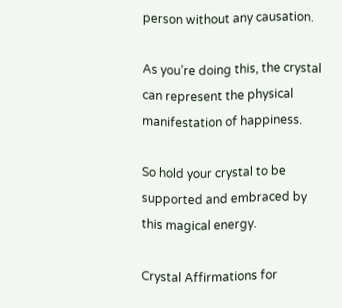person without any causation.

As you’re doing this, the crystal can represent the physical manifestation of happiness.

So hold your crystal to be supported and embraced by this magical energy.

Crystal Affirmations for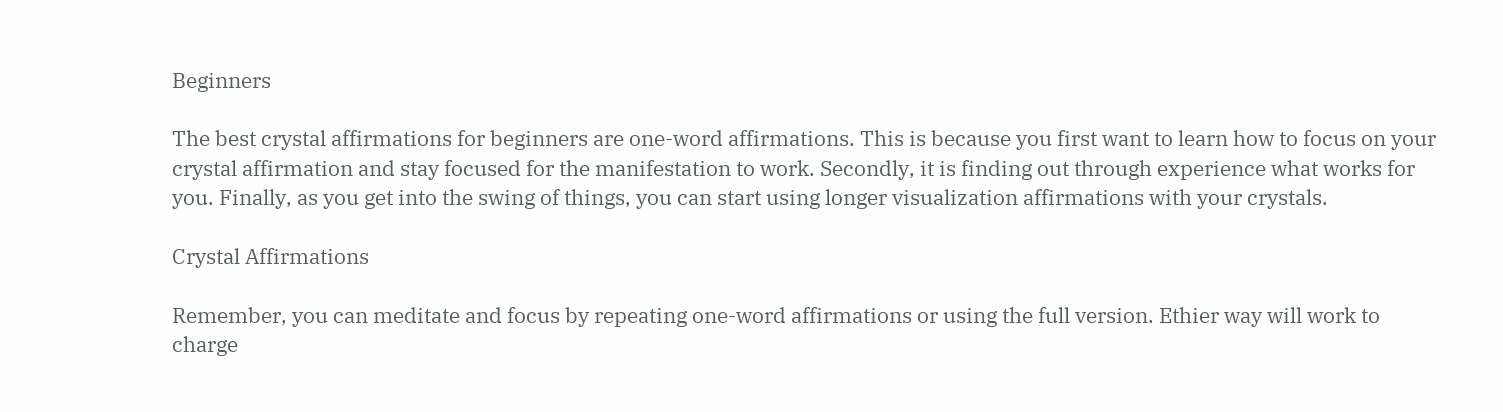Beginners

The best crystal affirmations for beginners are one-word affirmations. This is because you first want to learn how to focus on your crystal affirmation and stay focused for the manifestation to work. Secondly, it is finding out through experience what works for you. Finally, as you get into the swing of things, you can start using longer visualization affirmations with your crystals.

Crystal Affirmations

Remember, you can meditate and focus by repeating one-word affirmations or using the full version. Ethier way will work to charge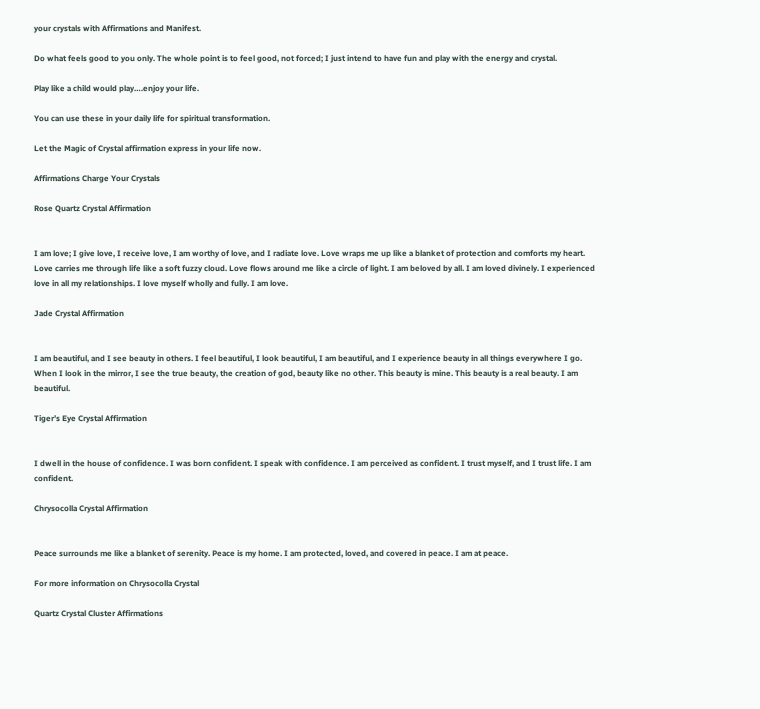your crystals with Affirmations and Manifest.

Do what feels good to you only. The whole point is to feel good, not forced; I just intend to have fun and play with the energy and crystal.

Play like a child would play….enjoy your life.

You can use these in your daily life for spiritual transformation.

Let the Magic of Crystal affirmation express in your life now.

Affirmations Charge Your Crystals

Rose Quartz Crystal Affirmation


I am love; I give love, I receive love, I am worthy of love, and I radiate love. Love wraps me up like a blanket of protection and comforts my heart. Love carries me through life like a soft fuzzy cloud. Love flows around me like a circle of light. I am beloved by all. I am loved divinely. I experienced love in all my relationships. I love myself wholly and fully. I am love.

Jade Crystal Affirmation


I am beautiful, and I see beauty in others. I feel beautiful, I look beautiful, I am beautiful, and I experience beauty in all things everywhere I go. When I look in the mirror, I see the true beauty, the creation of god, beauty like no other. This beauty is mine. This beauty is a real beauty. I am beautiful.

Tiger’s Eye Crystal Affirmation


I dwell in the house of confidence. I was born confident. I speak with confidence. I am perceived as confident. I trust myself, and I trust life. I am confident.

Chrysocolla Crystal Affirmation


Peace surrounds me like a blanket of serenity. Peace is my home. I am protected, loved, and covered in peace. I am at peace.

For more information on Chrysocolla Crystal

Quartz Crystal Cluster Affirmations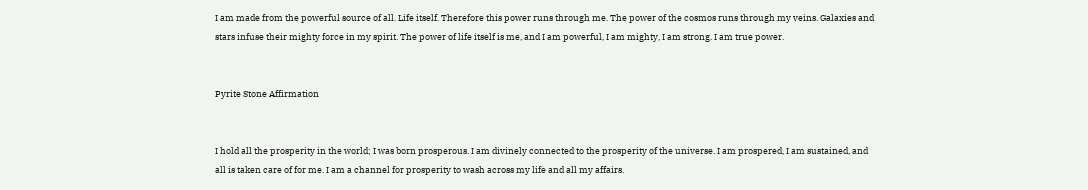I am made from the powerful source of all. Life itself. Therefore this power runs through me. The power of the cosmos runs through my veins. Galaxies and stars infuse their mighty force in my spirit. The power of life itself is me, and I am powerful, I am mighty, I am strong. I am true power.


Pyrite Stone Affirmation


I hold all the prosperity in the world; I was born prosperous. I am divinely connected to the prosperity of the universe. I am prospered, I am sustained, and all is taken care of for me. I am a channel for prosperity to wash across my life and all my affairs.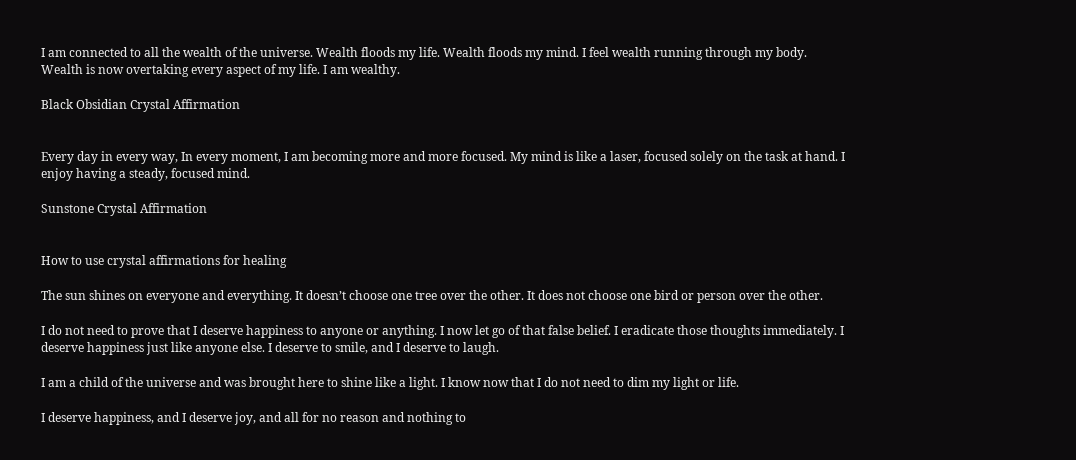I am connected to all the wealth of the universe. Wealth floods my life. Wealth floods my mind. I feel wealth running through my body. Wealth is now overtaking every aspect of my life. I am wealthy.

Black Obsidian Crystal Affirmation


Every day in every way, In every moment, I am becoming more and more focused. My mind is like a laser, focused solely on the task at hand. I enjoy having a steady, focused mind.

Sunstone Crystal Affirmation


How to use crystal affirmations for healing

The sun shines on everyone and everything. It doesn’t choose one tree over the other. It does not choose one bird or person over the other.

I do not need to prove that I deserve happiness to anyone or anything. I now let go of that false belief. I eradicate those thoughts immediately. I deserve happiness just like anyone else. I deserve to smile, and I deserve to laugh.

I am a child of the universe and was brought here to shine like a light. I know now that I do not need to dim my light or life.

I deserve happiness, and I deserve joy, and all for no reason and nothing to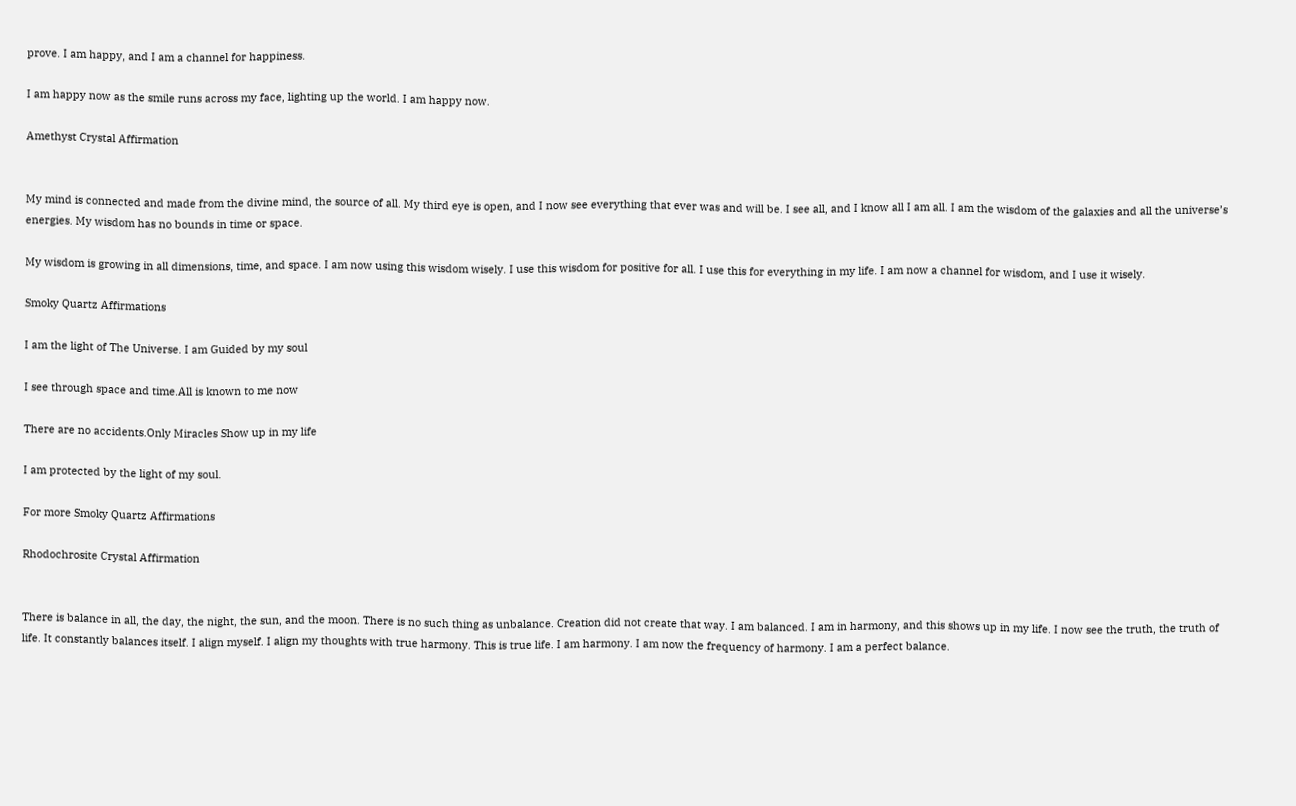prove. I am happy, and I am a channel for happiness.

I am happy now as the smile runs across my face, lighting up the world. I am happy now.

Amethyst Crystal Affirmation


My mind is connected and made from the divine mind, the source of all. My third eye is open, and I now see everything that ever was and will be. I see all, and I know all I am all. I am the wisdom of the galaxies and all the universe’s energies. My wisdom has no bounds in time or space.

My wisdom is growing in all dimensions, time, and space. I am now using this wisdom wisely. I use this wisdom for positive for all. I use this for everything in my life. I am now a channel for wisdom, and I use it wisely.

Smoky Quartz Affirmations

I am the light of The Universe. I am Guided by my soul

I see through space and time.All is known to me now

There are no accidents.Only Miracles Show up in my life

I am protected by the light of my soul.

For more Smoky Quartz Affirmations

Rhodochrosite Crystal Affirmation


There is balance in all, the day, the night, the sun, and the moon. There is no such thing as unbalance. Creation did not create that way. I am balanced. I am in harmony, and this shows up in my life. I now see the truth, the truth of life. It constantly balances itself. I align myself. I align my thoughts with true harmony. This is true life. I am harmony. I am now the frequency of harmony. I am a perfect balance.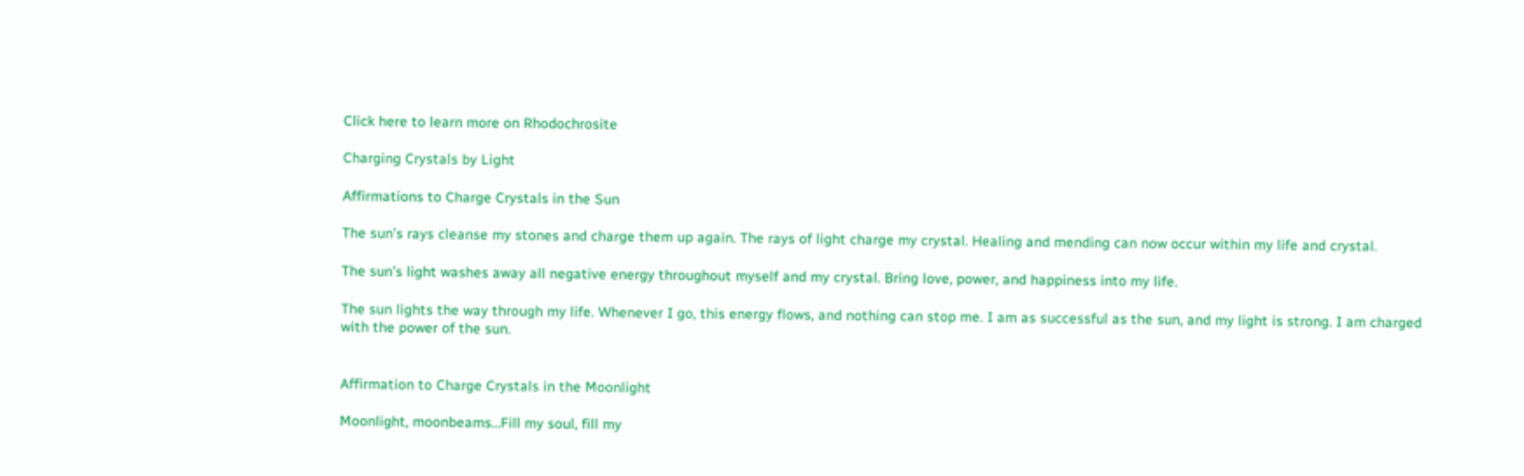Click here to learn more on Rhodochrosite

Charging Crystals by Light

Affirmations to Charge Crystals in the Sun

The sun’s rays cleanse my stones and charge them up again. The rays of light charge my crystal. Healing and mending can now occur within my life and crystal.

The sun’s light washes away all negative energy throughout myself and my crystal. Bring love, power, and happiness into my life.

The sun lights the way through my life. Whenever I go, this energy flows, and nothing can stop me. I am as successful as the sun, and my light is strong. I am charged with the power of the sun.


Affirmation to Charge Crystals in the Moonlight

Moonlight, moonbeams…Fill my soul, fill my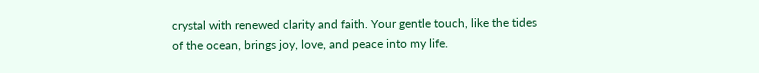crystal with renewed clarity and faith. Your gentle touch, like the tides of the ocean, brings joy, love, and peace into my life.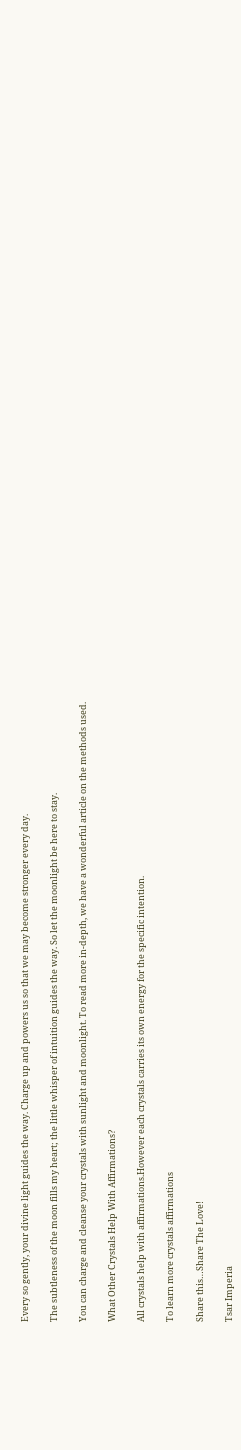Every so gently, your divine light guides the way. Charge up and powers us so that we may become stronger every day.

The subtleness of the moon fills my heart; the little whisper of intuition guides the way. So let the moonlight be here to stay.

You can charge and cleanse your crystals with sunlight and moonlight. To read more in-depth, we have a wonderful article on the methods used.

What Other Crystals Help With Affirmations?

All crystals help with affirmations.However each crystals carries its own energy for the specific intention.

To learn more crystals affirmations

Share this…Share The Love!

Tsar Imperia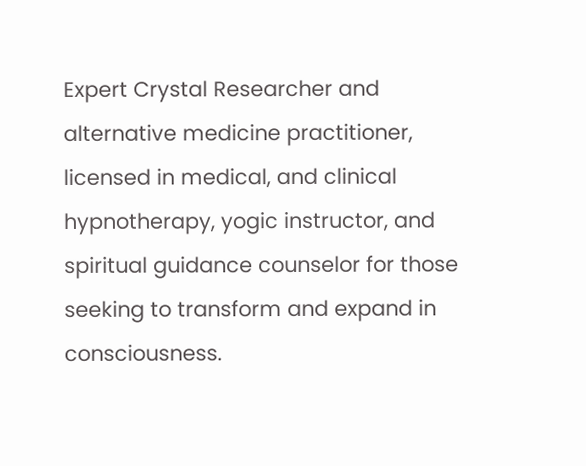Expert Crystal Researcher and alternative medicine practitioner, licensed in medical, and clinical hypnotherapy, yogic instructor, and spiritual guidance counselor for those seeking to transform and expand in consciousness.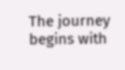The journey begins with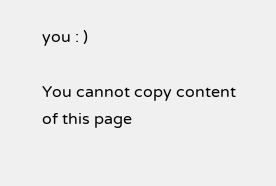you : )

You cannot copy content of this page